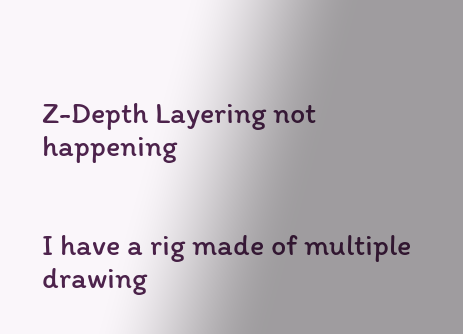Z-Depth Layering not happening


I have a rig made of multiple drawing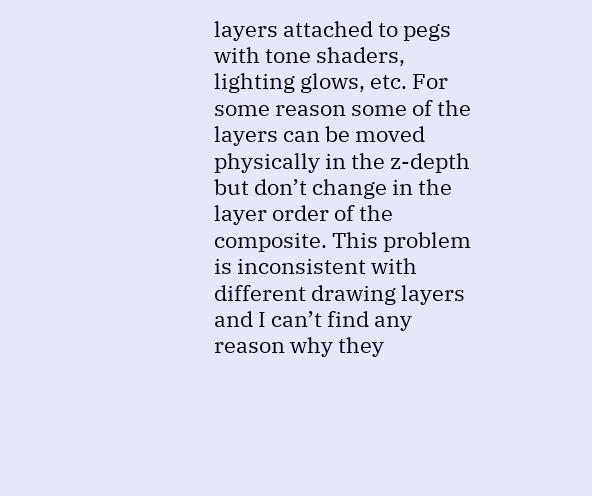layers attached to pegs with tone shaders, lighting glows, etc. For some reason some of the layers can be moved physically in the z-depth but don’t change in the layer order of the composite. This problem is inconsistent with different drawing layers and I can’t find any reason why they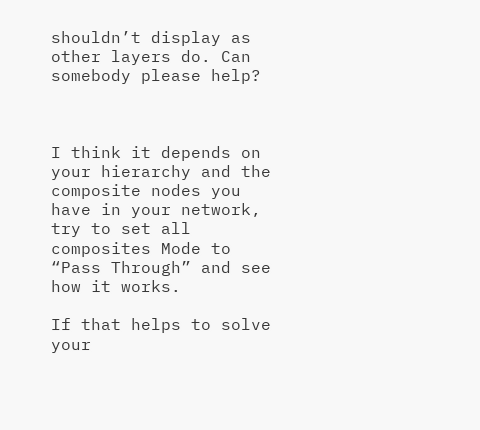shouldn’t display as other layers do. Can somebody please help?



I think it depends on your hierarchy and the composite nodes you have in your network, try to set all composites Mode to “Pass Through” and see how it works.

If that helps to solve your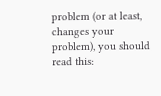problem (or at least, changes your problem), you should read this: